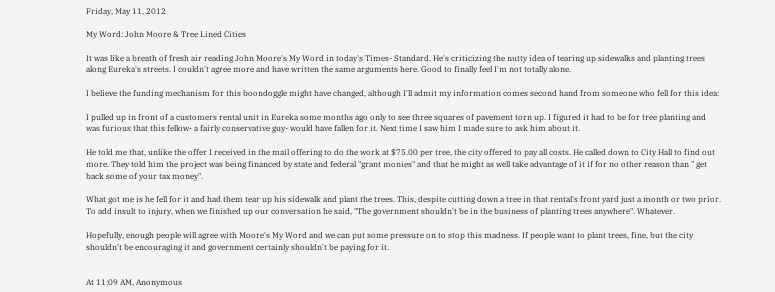Friday, May 11, 2012

My Word: John Moore & Tree Lined Cities

It was like a breath of fresh air reading John Moore's My Word in today's Times- Standard. He's criticizing the nutty idea of tearing up sidewalks and planting trees along Eureka's streets. I couldn't agree more and have written the same arguments here. Good to finally feel I'm not totally alone.

I believe the funding mechanism for this boondoggle might have changed, although I'll admit my information comes second hand from someone who fell for this idea:

I pulled up in front of a customers rental unit in Eureka some months ago only to see three squares of pavement torn up. I figured it had to be for tree planting and was furious that this fellow- a fairly conservative guy- would have fallen for it. Next time I saw him I made sure to ask him about it.

He told me that, unlike the offer I received in the mail offering to do the work at $75.00 per tree, the city offered to pay all costs. He called down to City Hall to find out more. They told him the project was being financed by state and federal "grant monies" and that he might as well take advantage of it if for no other reason than " get back some of your tax money".

What got me is he fell for it and had them tear up his sidewalk and plant the trees. This, despite cutting down a tree in that rental's front yard just a month or two prior. To add insult to injury, when we finished up our conversation he said, "The government shouldn't be in the business of planting trees anywhere". Whatever.

Hopefully, enough people will agree with Moore's My Word and we can put some pressure on to stop this madness. If people want to plant trees, fine, but the city shouldn't be encouraging it and government certainly shouldn't be paying for it.


At 11:09 AM, Anonymous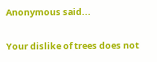Anonymous said...

Your dislike of trees does not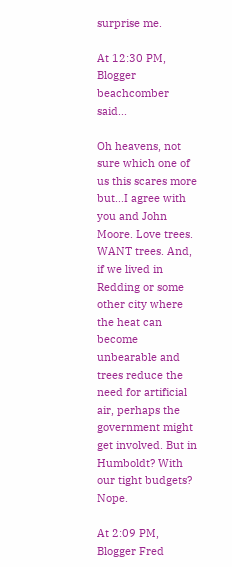surprise me.

At 12:30 PM, Blogger beachcomber said...

Oh heavens, not sure which one of us this scares more but...I agree with you and John Moore. Love trees. WANT trees. And, if we lived in Redding or some other city where the heat can become unbearable and trees reduce the need for artificial air, perhaps the government might get involved. But in Humboldt? With our tight budgets? Nope.

At 2:09 PM, Blogger Fred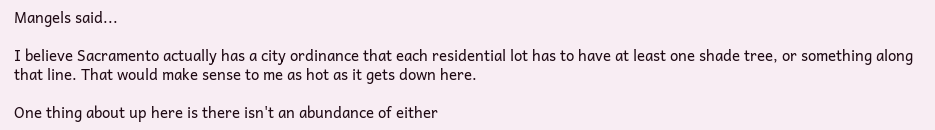Mangels said...

I believe Sacramento actually has a city ordinance that each residential lot has to have at least one shade tree, or something along that line. That would make sense to me as hot as it gets down here.

One thing about up here is there isn't an abundance of either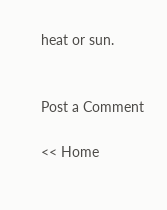heat or sun.


Post a Comment

<< Home